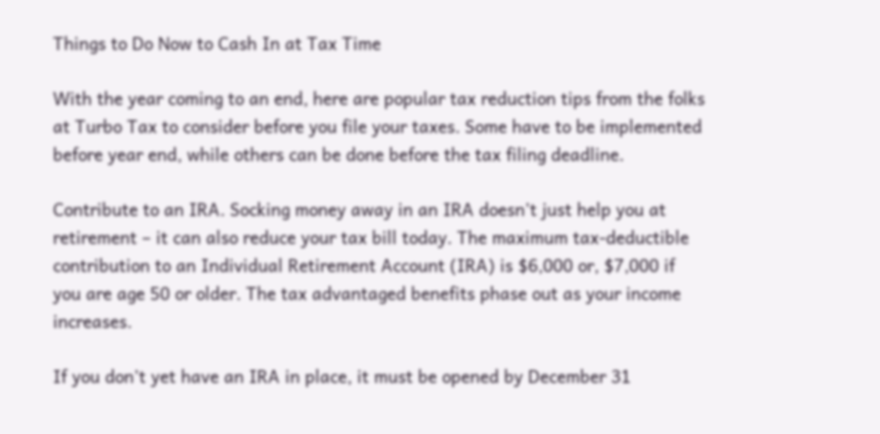Things to Do Now to Cash In at Tax Time

With the year coming to an end, here are popular tax reduction tips from the folks at Turbo Tax to consider before you file your taxes. Some have to be implemented before year end, while others can be done before the tax filing deadline.

Contribute to an IRA. Socking money away in an IRA doesn’t just help you at retirement – it can also reduce your tax bill today. The maximum tax-deductible contribution to an Individual Retirement Account (IRA) is $6,000 or, $7,000 if you are age 50 or older. The tax advantaged benefits phase out as your income increases.

If you don’t yet have an IRA in place, it must be opened by December 31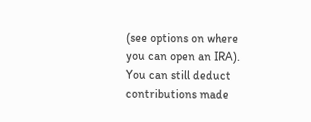(see options on where you can open an IRA). You can still deduct contributions made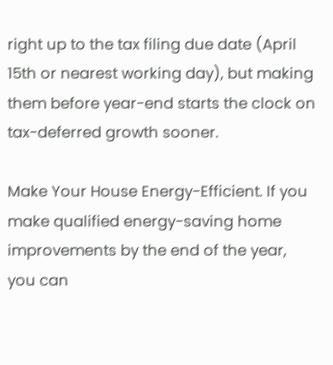right up to the tax filing due date (April 15th or nearest working day), but making them before year-end starts the clock on tax-deferred growth sooner.

Make Your House Energy-Efficient. If you make qualified energy-saving home improvements by the end of the year, you can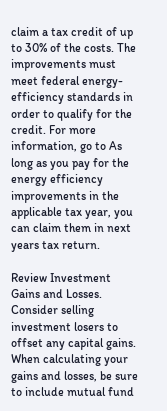claim a tax credit of up to 30% of the costs. The improvements must meet federal energy-efficiency standards in order to qualify for the credit. For more information, go to As long as you pay for the energy efficiency improvements in the applicable tax year, you can claim them in next years tax return.

Review Investment Gains and Losses. Consider selling investment losers to offset any capital gains. When calculating your gains and losses, be sure to include mutual fund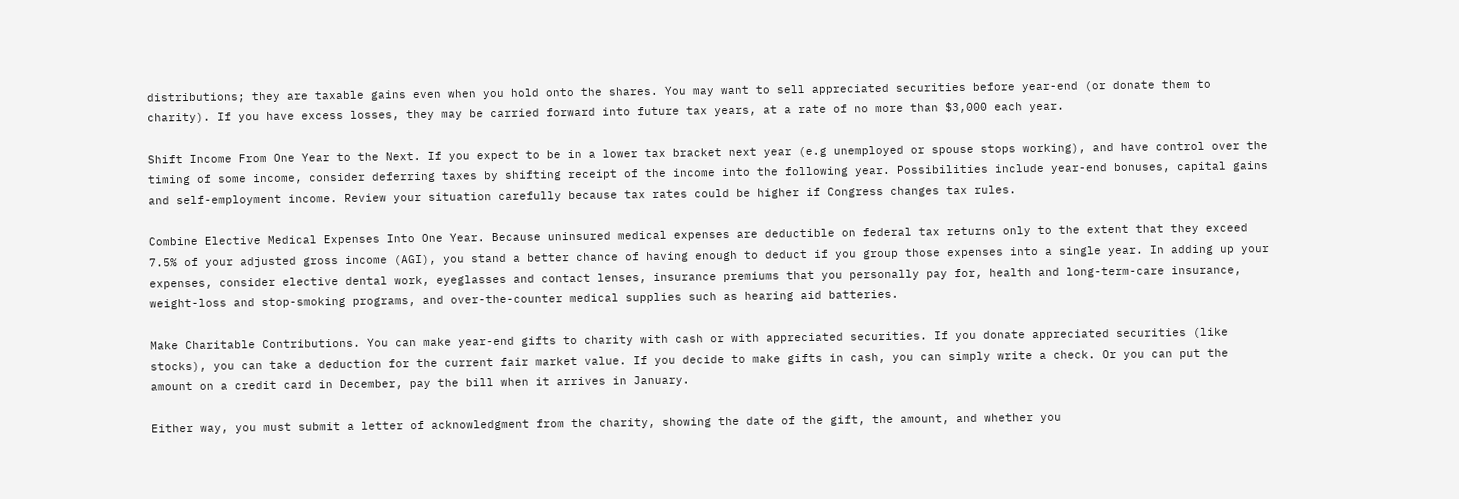distributions; they are taxable gains even when you hold onto the shares. You may want to sell appreciated securities before year-end (or donate them to charity). If you have excess losses, they may be carried forward into future tax years, at a rate of no more than $3,000 each year.

Shift Income From One Year to the Next. If you expect to be in a lower tax bracket next year (e.g unemployed or spouse stops working), and have control over the timing of some income, consider deferring taxes by shifting receipt of the income into the following year. Possibilities include year-end bonuses, capital gains and self-employment income. Review your situation carefully because tax rates could be higher if Congress changes tax rules.

Combine Elective Medical Expenses Into One Year. Because uninsured medical expenses are deductible on federal tax returns only to the extent that they exceed 7.5% of your adjusted gross income (AGI), you stand a better chance of having enough to deduct if you group those expenses into a single year. In adding up your expenses, consider elective dental work, eyeglasses and contact lenses, insurance premiums that you personally pay for, health and long-term-care insurance, weight-loss and stop-smoking programs, and over-the-counter medical supplies such as hearing aid batteries.

Make Charitable Contributions. You can make year-end gifts to charity with cash or with appreciated securities. If you donate appreciated securities (like stocks), you can take a deduction for the current fair market value. If you decide to make gifts in cash, you can simply write a check. Or you can put the amount on a credit card in December, pay the bill when it arrives in January.

Either way, you must submit a letter of acknowledgment from the charity, showing the date of the gift, the amount, and whether you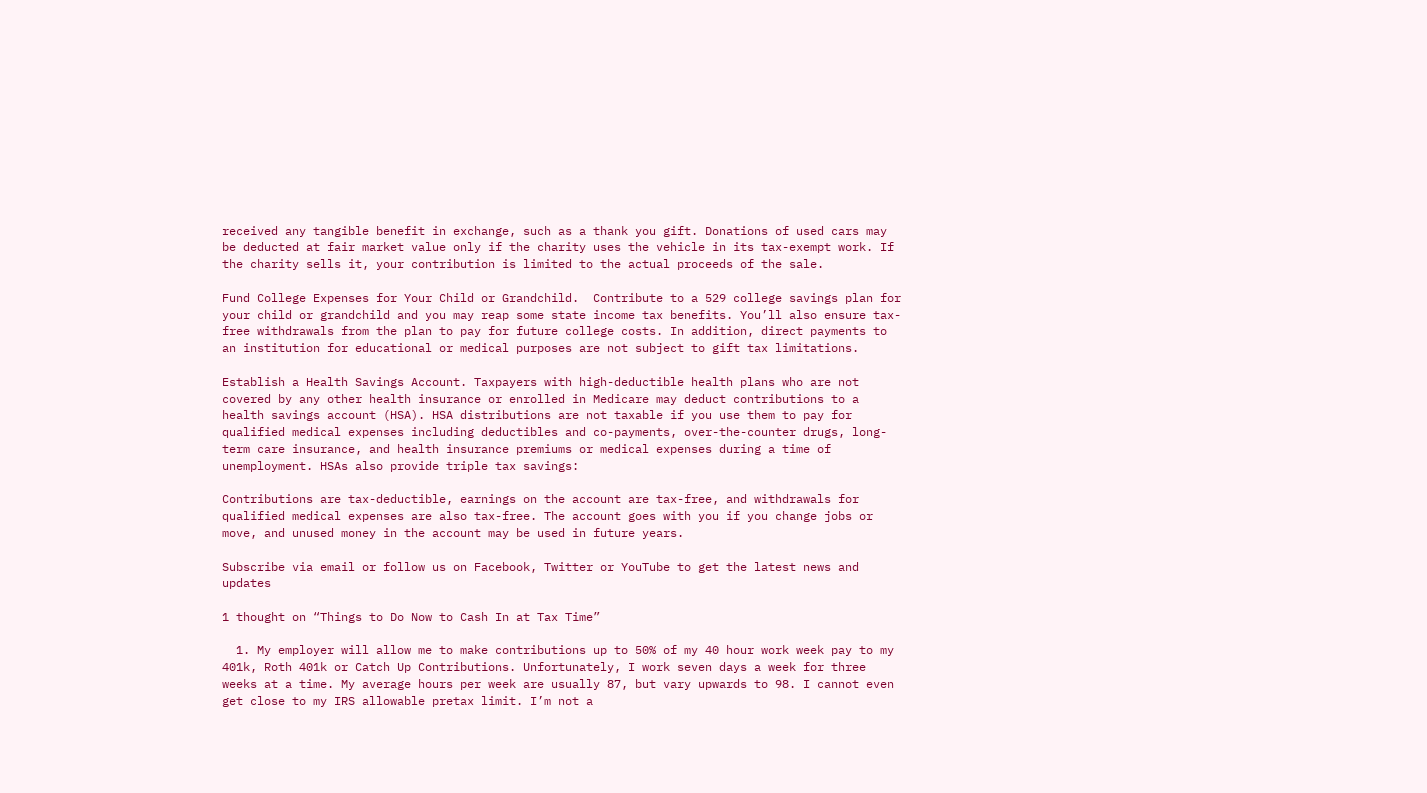received any tangible benefit in exchange, such as a thank you gift. Donations of used cars may be deducted at fair market value only if the charity uses the vehicle in its tax-exempt work. If the charity sells it, your contribution is limited to the actual proceeds of the sale.

Fund College Expenses for Your Child or Grandchild.  Contribute to a 529 college savings plan for your child or grandchild and you may reap some state income tax benefits. You’ll also ensure tax-free withdrawals from the plan to pay for future college costs. In addition, direct payments to an institution for educational or medical purposes are not subject to gift tax limitations.

Establish a Health Savings Account. Taxpayers with high-deductible health plans who are not covered by any other health insurance or enrolled in Medicare may deduct contributions to a health savings account (HSA). HSA distributions are not taxable if you use them to pay for qualified medical expenses including deductibles and co-payments, over-the-counter drugs, long-term care insurance, and health insurance premiums or medical expenses during a time of unemployment. HSAs also provide triple tax savings:

Contributions are tax-deductible, earnings on the account are tax-free, and withdrawals for qualified medical expenses are also tax-free. The account goes with you if you change jobs or move, and unused money in the account may be used in future years.

Subscribe via email or follow us on Facebook, Twitter or YouTube to get the latest news and updates

1 thought on “Things to Do Now to Cash In at Tax Time”

  1. My employer will allow me to make contributions up to 50% of my 40 hour work week pay to my 401k, Roth 401k or Catch Up Contributions. Unfortunately, I work seven days a week for three weeks at a time. My average hours per week are usually 87, but vary upwards to 98. I cannot even get close to my IRS allowable pretax limit. I’m not a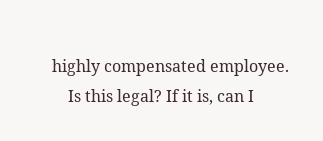highly compensated employee.
    Is this legal? If it is, can I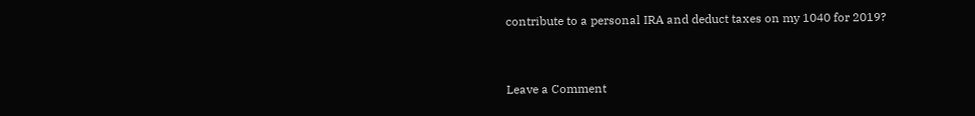contribute to a personal IRA and deduct taxes on my 1040 for 2019?


Leave a Comment